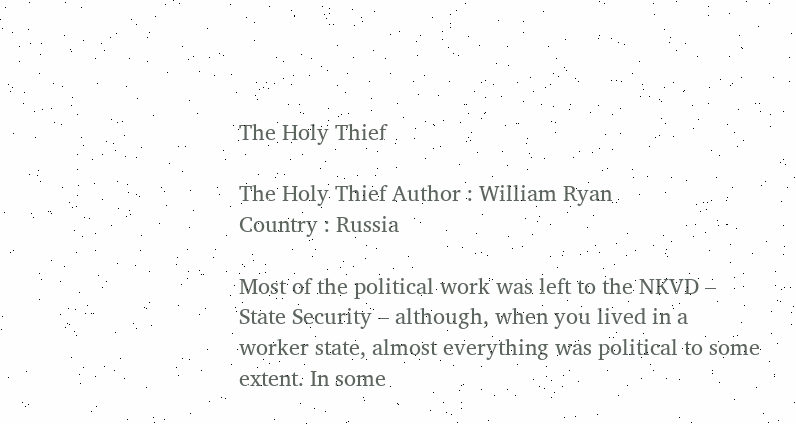The Holy Thief

The Holy Thief Author : William Ryan
Country : Russia

Most of the political work was left to the NKVD – State Security – although, when you lived in a worker state, almost everything was political to some extent. In some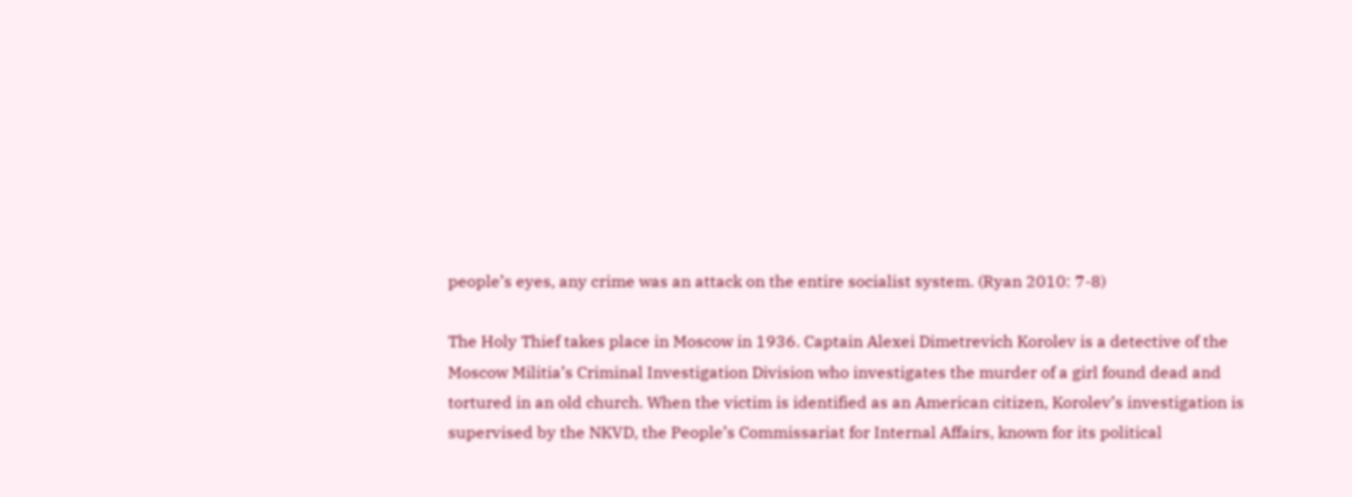people’s eyes, any crime was an attack on the entire socialist system. (Ryan 2010: 7-8)

The Holy Thief takes place in Moscow in 1936. Captain Alexei Dimetrevich Korolev is a detective of the Moscow Militia’s Criminal Investigation Division who investigates the murder of a girl found dead and tortured in an old church. When the victim is identified as an American citizen, Korolev’s investigation is supervised by the NKVD, the People’s Commissariat for Internal Affairs, known for its political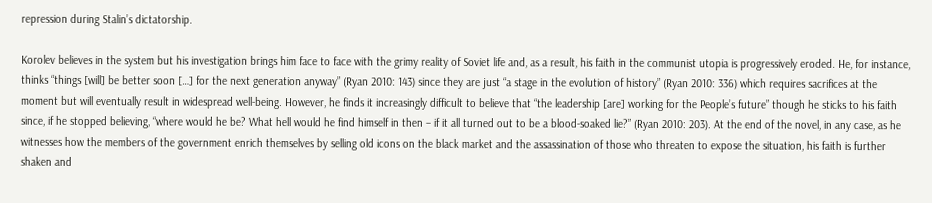repression during Stalin’s dictatorship.

Korolev believes in the system but his investigation brings him face to face with the grimy reality of Soviet life and, as a result, his faith in the communist utopia is progressively eroded. He, for instance, thinks “things [will] be better soon […] for the next generation anyway” (Ryan 2010: 143) since they are just “a stage in the evolution of history” (Ryan 2010: 336) which requires sacrifices at the moment but will eventually result in widespread well-being. However, he finds it increasingly difficult to believe that “the leadership [are] working for the People’s future” though he sticks to his faith since, if he stopped believing, “where would he be? What hell would he find himself in then – if it all turned out to be a blood-soaked lie?” (Ryan 2010: 203). At the end of the novel, in any case, as he witnesses how the members of the government enrich themselves by selling old icons on the black market and the assassination of those who threaten to expose the situation, his faith is further shaken and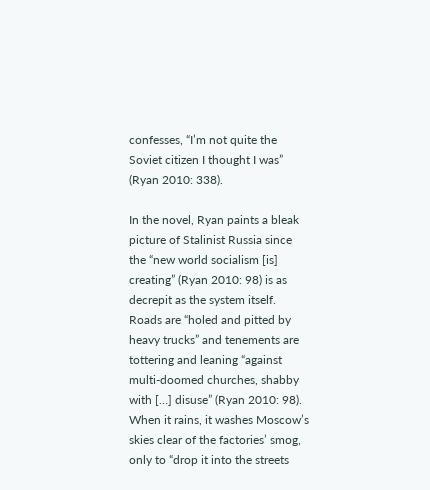confesses, “I’m not quite the Soviet citizen I thought I was” (Ryan 2010: 338).

In the novel, Ryan paints a bleak picture of Stalinist Russia since the “new world socialism [is] creating” (Ryan 2010: 98) is as decrepit as the system itself. Roads are “holed and pitted by heavy trucks” and tenements are tottering and leaning “against multi-doomed churches, shabby with […] disuse” (Ryan 2010: 98). When it rains, it washes Moscow’s skies clear of the factories’ smog, only to “drop it into the streets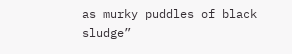as murky puddles of black sludge”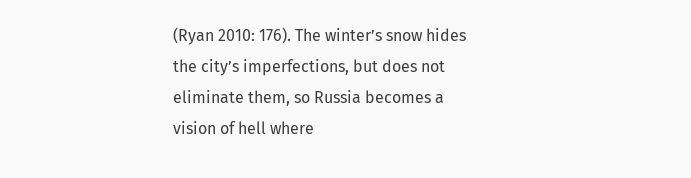(Ryan 2010: 176). The winter’s snow hides the city’s imperfections, but does not eliminate them, so Russia becomes a vision of hell where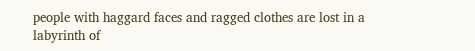people with haggard faces and ragged clothes are lost in a labyrinth of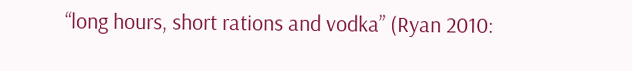“long hours, short rations and vodka” (Ryan 2010: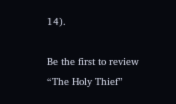14).

Be the first to review “The Holy Thief”